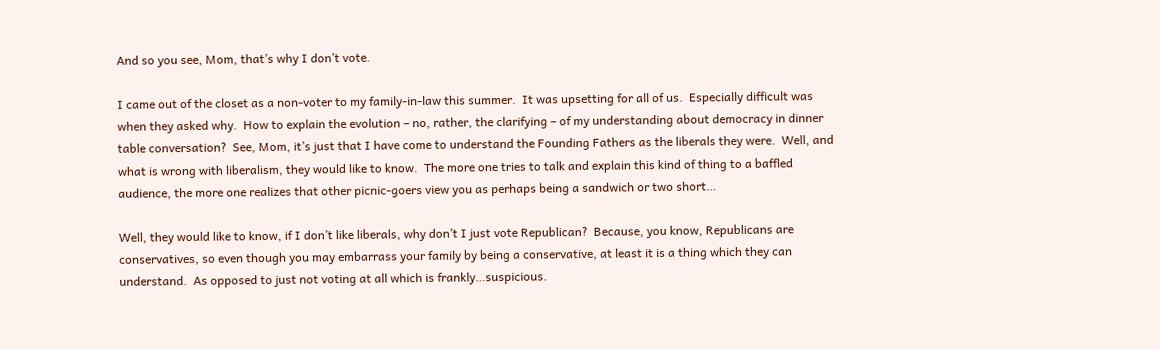And so you see, Mom, that’s why I don’t vote.

I came out of the closet as a non-voter to my family-in-law this summer.  It was upsetting for all of us.  Especially difficult was when they asked why.  How to explain the evolution – no, rather, the clarifying – of my understanding about democracy in dinner table conversation?  See, Mom, it’s just that I have come to understand the Founding Fathers as the liberals they were.  Well, and what is wrong with liberalism, they would like to know.  The more one tries to talk and explain this kind of thing to a baffled audience, the more one realizes that other picnic-goers view you as perhaps being a sandwich or two short…

Well, they would like to know, if I don’t like liberals, why don’t I just vote Republican?  Because, you know, Republicans are conservatives, so even though you may embarrass your family by being a conservative, at least it is a thing which they can understand.  As opposed to just not voting at all which is frankly…suspicious.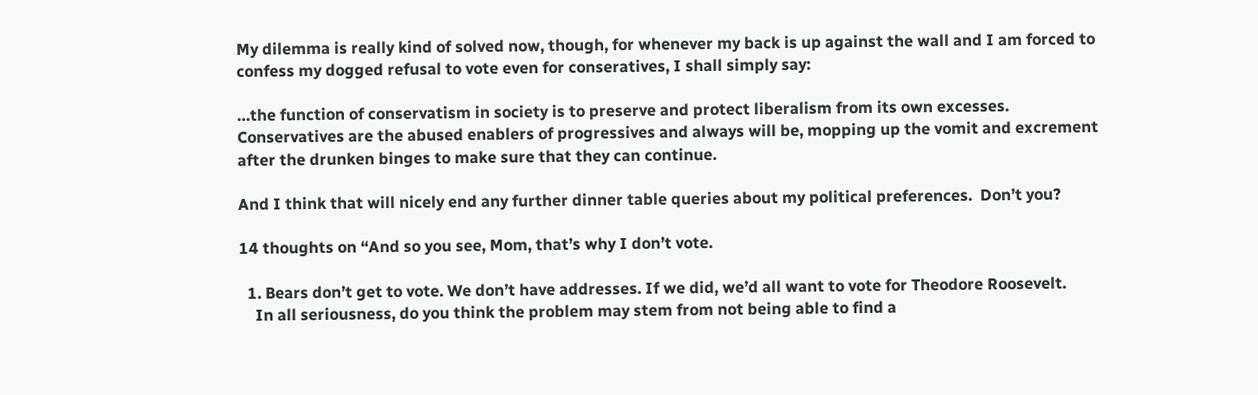My dilemma is really kind of solved now, though, for whenever my back is up against the wall and I am forced to confess my dogged refusal to vote even for conseratives, I shall simply say:

…the function of conservatism in society is to preserve and protect liberalism from its own excesses. Conservatives are the abused enablers of progressives and always will be, mopping up the vomit and excrement after the drunken binges to make sure that they can continue.

And I think that will nicely end any further dinner table queries about my political preferences.  Don’t you?

14 thoughts on “And so you see, Mom, that’s why I don’t vote.

  1. Bears don’t get to vote. We don’t have addresses. If we did, we’d all want to vote for Theodore Roosevelt.
    In all seriousness, do you think the problem may stem from not being able to find a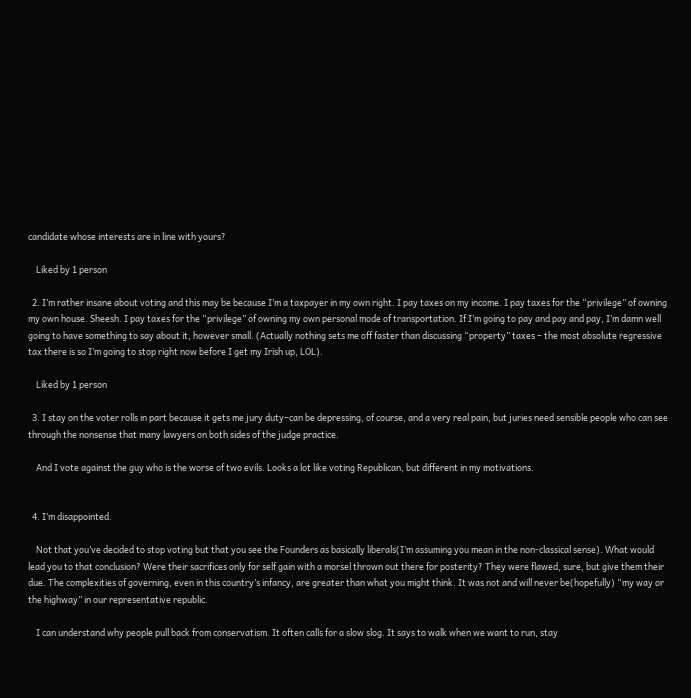candidate whose interests are in line with yours?

    Liked by 1 person

  2. I’m rather insane about voting and this may be because I’m a taxpayer in my own right. I pay taxes on my income. I pay taxes for the “privilege” of owning my own house. Sheesh. I pay taxes for the “privilege” of owning my own personal mode of transportation. If I’m going to pay and pay and pay, I’m damn well going to have something to say about it, however small. (Actually nothing sets me off faster than discussing “property” taxes – the most absolute regressive tax there is so I’m going to stop right now before I get my Irish up, LOL).

    Liked by 1 person

  3. I stay on the voter rolls in part because it gets me jury duty–can be depressing, of course, and a very real pain, but juries need sensible people who can see through the nonsense that many lawyers on both sides of the judge practice.

    And I vote against the guy who is the worse of two evils. Looks a lot like voting Republican, but different in my motivations.


  4. I’m disappointed.

    Not that you’ve decided to stop voting but that you see the Founders as basically liberals(I’m assuming you mean in the non-classical sense). What would lead you to that conclusion? Were their sacrifices only for self gain with a morsel thrown out there for posterity? They were flawed, sure, but give them their due. The complexities of governing, even in this country’s infancy, are greater than what you might think. It was not and will never be(hopefully) “my way or the highway” in our representative republic.

    I can understand why people pull back from conservatism. It often calls for a slow slog. It says to walk when we want to run, stay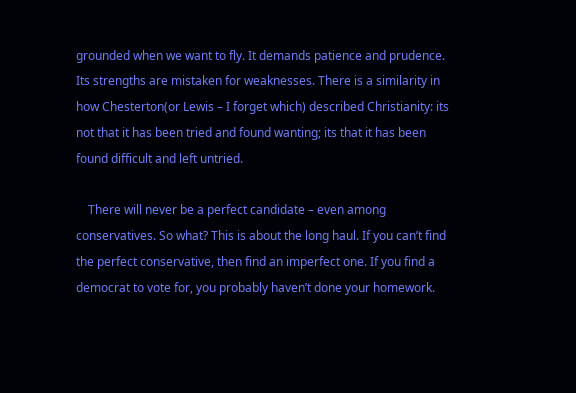grounded when we want to fly. It demands patience and prudence. Its strengths are mistaken for weaknesses. There is a similarity in how Chesterton(or Lewis – I forget which) described Christianity: its not that it has been tried and found wanting; its that it has been found difficult and left untried.

    There will never be a perfect candidate – even among conservatives. So what? This is about the long haul. If you can’t find the perfect conservative, then find an imperfect one. If you find a democrat to vote for, you probably haven’t done your homework.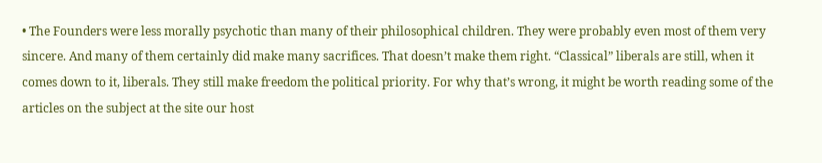• The Founders were less morally psychotic than many of their philosophical children. They were probably even most of them very sincere. And many of them certainly did make many sacrifices. That doesn’t make them right. “Classical” liberals are still, when it comes down to it, liberals. They still make freedom the political priority. For why that’s wrong, it might be worth reading some of the articles on the subject at the site our host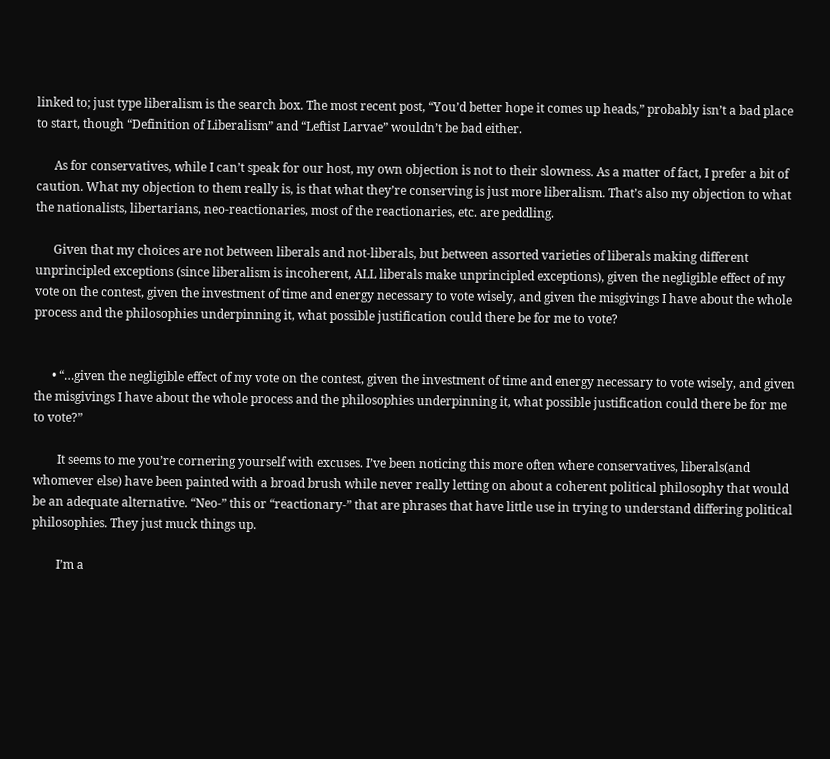linked to; just type liberalism is the search box. The most recent post, “You’d better hope it comes up heads,” probably isn’t a bad place to start, though “Definition of Liberalism” and “Leftist Larvae” wouldn’t be bad either.

      As for conservatives, while I can’t speak for our host, my own objection is not to their slowness. As a matter of fact, I prefer a bit of caution. What my objection to them really is, is that what they’re conserving is just more liberalism. That’s also my objection to what the nationalists, libertarians, neo-reactionaries, most of the reactionaries, etc. are peddling.

      Given that my choices are not between liberals and not-liberals, but between assorted varieties of liberals making different unprincipled exceptions (since liberalism is incoherent, ALL liberals make unprincipled exceptions), given the negligible effect of my vote on the contest, given the investment of time and energy necessary to vote wisely, and given the misgivings I have about the whole process and the philosophies underpinning it, what possible justification could there be for me to vote?


      • “…given the negligible effect of my vote on the contest, given the investment of time and energy necessary to vote wisely, and given the misgivings I have about the whole process and the philosophies underpinning it, what possible justification could there be for me to vote?”

        It seems to me you’re cornering yourself with excuses. I’ve been noticing this more often where conservatives, liberals(and whomever else) have been painted with a broad brush while never really letting on about a coherent political philosophy that would be an adequate alternative. “Neo-” this or “reactionary-” that are phrases that have little use in trying to understand differing political philosophies. They just muck things up.

        I’m a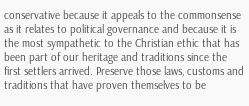conservative because it appeals to the commonsense as it relates to political governance and because it is the most sympathetic to the Christian ethic that has been part of our heritage and traditions since the first settlers arrived. Preserve those laws, customs and traditions that have proven themselves to be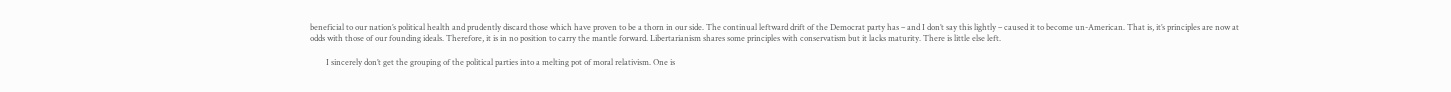beneficial to our nation’s political health and prudently discard those which have proven to be a thorn in our side. The continual leftward drift of the Democrat party has – and I don’t say this lightly – caused it to become un-American. That is, it’s principles are now at odds with those of our founding ideals. Therefore, it is in no position to carry the mantle forward. Libertarianism shares some principles with conservatism but it lacks maturity. There is little else left.

        I sincerely don’t get the grouping of the political parties into a melting pot of moral relativism. One is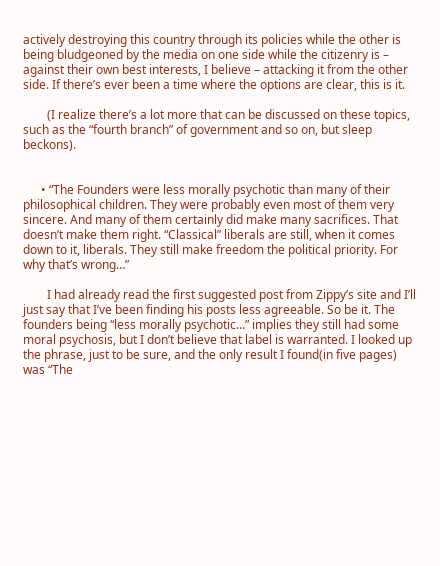actively destroying this country through its policies while the other is being bludgeoned by the media on one side while the citizenry is – against their own best interests, I believe – attacking it from the other side. If there’s ever been a time where the options are clear, this is it.

        (I realize there’s a lot more that can be discussed on these topics, such as the “fourth branch” of government and so on, but sleep beckons).


      • “The Founders were less morally psychotic than many of their philosophical children. They were probably even most of them very sincere. And many of them certainly did make many sacrifices. That doesn’t make them right. “Classical” liberals are still, when it comes down to it, liberals. They still make freedom the political priority. For why that’s wrong…”

        I had already read the first suggested post from Zippy’s site and I’ll just say that I’ve been finding his posts less agreeable. So be it. The founders being “less morally psychotic…” implies they still had some moral psychosis, but I don’t believe that label is warranted. I looked up the phrase, just to be sure, and the only result I found(in five pages) was “The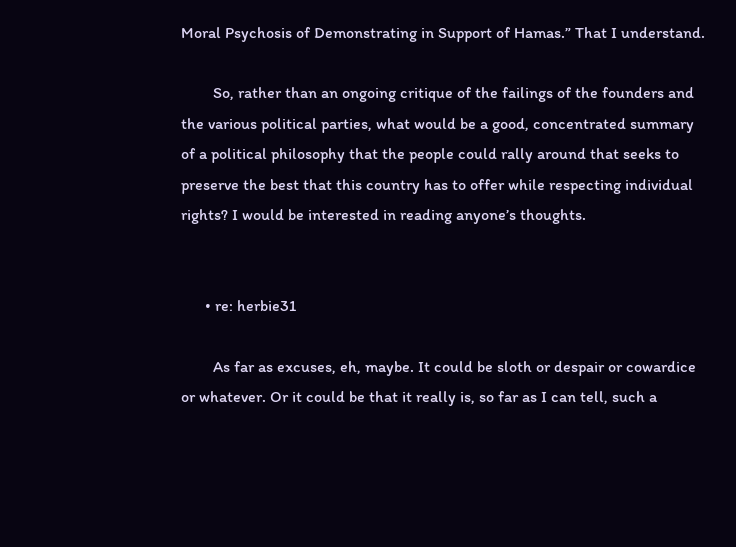Moral Psychosis of Demonstrating in Support of Hamas.” That I understand.

        So, rather than an ongoing critique of the failings of the founders and the various political parties, what would be a good, concentrated summary of a political philosophy that the people could rally around that seeks to preserve the best that this country has to offer while respecting individual rights? I would be interested in reading anyone’s thoughts.


      • re: herbie31

        As far as excuses, eh, maybe. It could be sloth or despair or cowardice or whatever. Or it could be that it really is, so far as I can tell, such a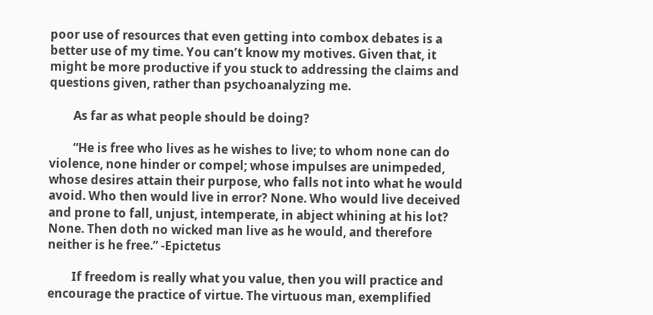poor use of resources that even getting into combox debates is a better use of my time. You can’t know my motives. Given that, it might be more productive if you stuck to addressing the claims and questions given, rather than psychoanalyzing me.

        As far as what people should be doing?

        “He is free who lives as he wishes to live; to whom none can do violence, none hinder or compel; whose impulses are unimpeded, whose desires attain their purpose, who falls not into what he would avoid. Who then would live in error? None. Who would live deceived and prone to fall, unjust, intemperate, in abject whining at his lot? None. Then doth no wicked man live as he would, and therefore neither is he free.” -Epictetus

        If freedom is really what you value, then you will practice and encourage the practice of virtue. The virtuous man, exemplified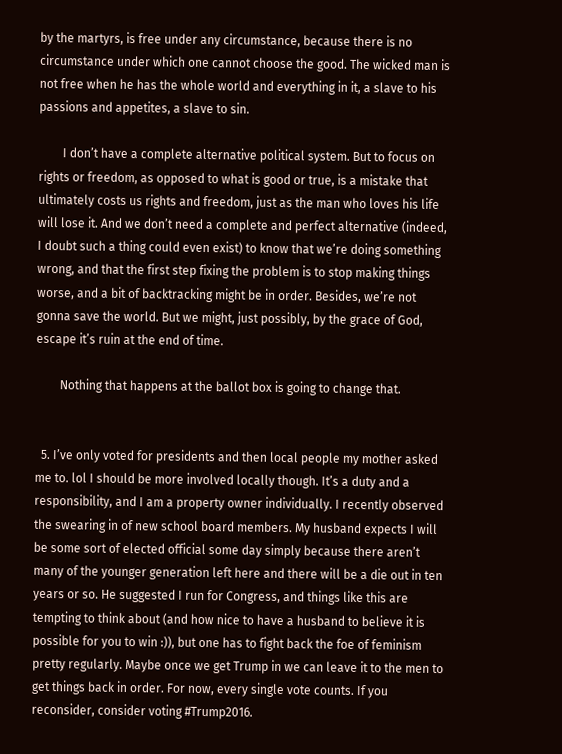by the martyrs, is free under any circumstance, because there is no circumstance under which one cannot choose the good. The wicked man is not free when he has the whole world and everything in it, a slave to his passions and appetites, a slave to sin.

        I don’t have a complete alternative political system. But to focus on rights or freedom, as opposed to what is good or true, is a mistake that ultimately costs us rights and freedom, just as the man who loves his life will lose it. And we don’t need a complete and perfect alternative (indeed, I doubt such a thing could even exist) to know that we’re doing something wrong, and that the first step fixing the problem is to stop making things worse, and a bit of backtracking might be in order. Besides, we’re not gonna save the world. But we might, just possibly, by the grace of God, escape it’s ruin at the end of time.

        Nothing that happens at the ballot box is going to change that.


  5. I’ve only voted for presidents and then local people my mother asked me to. lol I should be more involved locally though. It’s a duty and a responsibility, and I am a property owner individually. I recently observed the swearing in of new school board members. My husband expects I will be some sort of elected official some day simply because there aren’t many of the younger generation left here and there will be a die out in ten years or so. He suggested I run for Congress, and things like this are tempting to think about (and how nice to have a husband to believe it is possible for you to win :)), but one has to fight back the foe of feminism pretty regularly. Maybe once we get Trump in we can leave it to the men to get things back in order. For now, every single vote counts. If you reconsider, consider voting #Trump2016.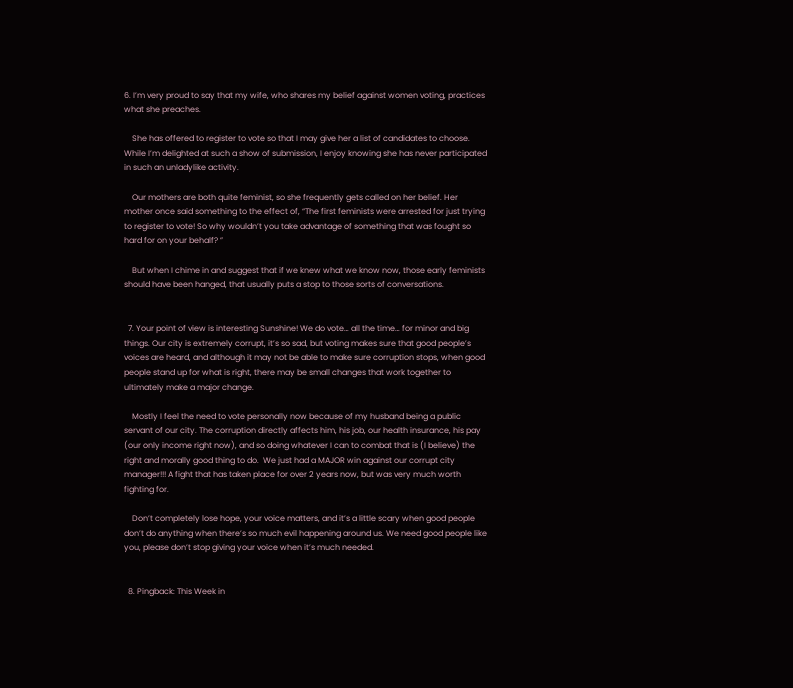6. I’m very proud to say that my wife, who shares my belief against women voting, practices what she preaches.

    She has offered to register to vote so that I may give her a list of candidates to choose. While I’m delighted at such a show of submission, I enjoy knowing she has never participated in such an unladylike activity.

    Our mothers are both quite feminist, so she frequently gets called on her belief. Her mother once said something to the effect of, “The first feminists were arrested for just trying to register to vote! So why wouldn’t you take advantage of something that was fought so hard for on your behalf? ”

    But when I chime in and suggest that if we knew what we know now, those early feminists should have been hanged, that usually puts a stop to those sorts of conversations.


  7. Your point of view is interesting Sunshine! We do vote… all the time… for minor and big things. Our city is extremely corrupt, it’s so sad, but voting makes sure that good people’s voices are heard, and although it may not be able to make sure corruption stops, when good people stand up for what is right, there may be small changes that work together to ultimately make a major change.

    Mostly I feel the need to vote personally now because of my husband being a public servant of our city. The corruption directly affects him, his job, our health insurance, his pay (our only income right now), and so doing whatever I can to combat that is (I believe) the right and morally good thing to do.  We just had a MAJOR win against our corrupt city manager!!! A fight that has taken place for over 2 years now, but was very much worth fighting for.

    Don’t completely lose hope, your voice matters, and it’s a little scary when good people don’t do anything when there’s so much evil happening around us. We need good people like you, please don’t stop giving your voice when it’s much needed.


  8. Pingback: This Week in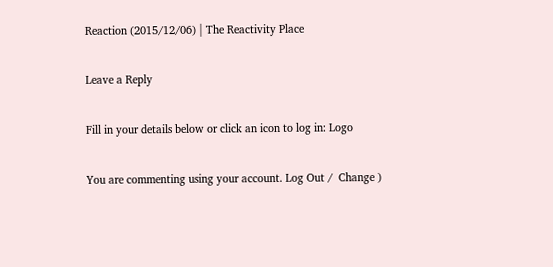Reaction (2015/12/06) | The Reactivity Place

Leave a Reply

Fill in your details below or click an icon to log in: Logo

You are commenting using your account. Log Out /  Change )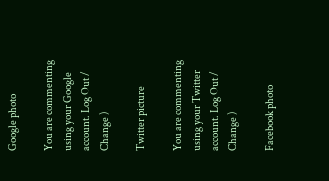Google photo

You are commenting using your Google account. Log Out /  Change )

Twitter picture

You are commenting using your Twitter account. Log Out /  Change )

Facebook photo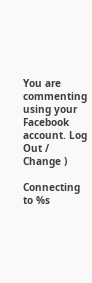You are commenting using your Facebook account. Log Out /  Change )

Connecting to %s